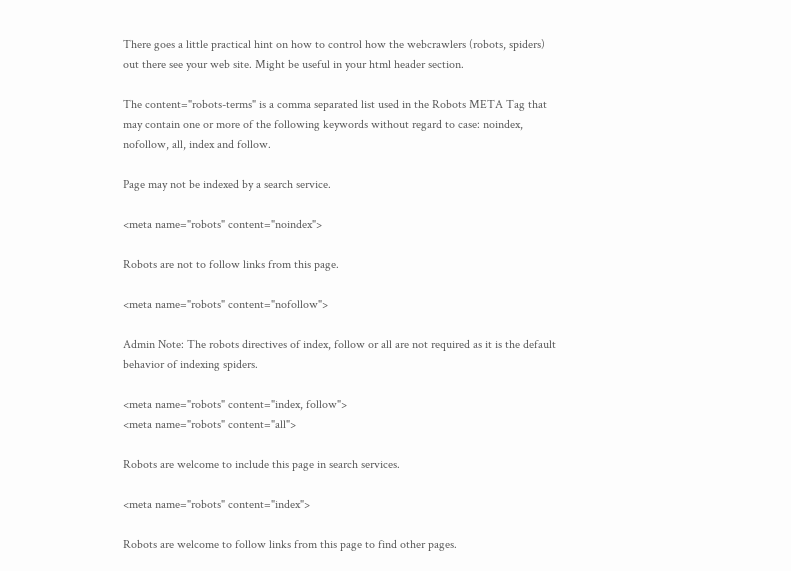There goes a little practical hint on how to control how the webcrawlers (robots, spiders) out there see your web site. Might be useful in your html header section.

The content="robots-terms" is a comma separated list used in the Robots META Tag that may contain one or more of the following keywords without regard to case: noindex, nofollow, all, index and follow.

Page may not be indexed by a search service.

<meta name="robots" content="noindex">

Robots are not to follow links from this page.

<meta name="robots" content="nofollow">

Admin Note: The robots directives of index, follow or all are not required as it is the default behavior of indexing spiders.

<meta name="robots" content="index, follow">
<meta name="robots" content="all">

Robots are welcome to include this page in search services.

<meta name="robots" content="index">

Robots are welcome to follow links from this page to find other pages.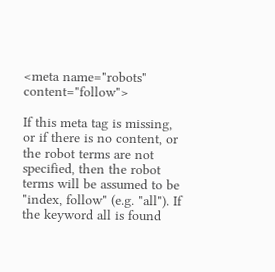<meta name="robots" content="follow">

If this meta tag is missing, or if there is no content, or the robot terms are not specified, then the robot terms will be assumed to be "index, follow" (e.g. "all"). If the keyword all is found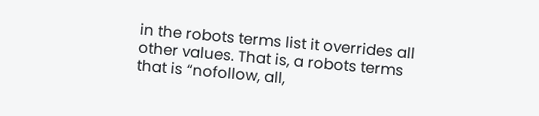in the robots terms list it overrides all other values. That is, a robots terms that is “nofollow, all,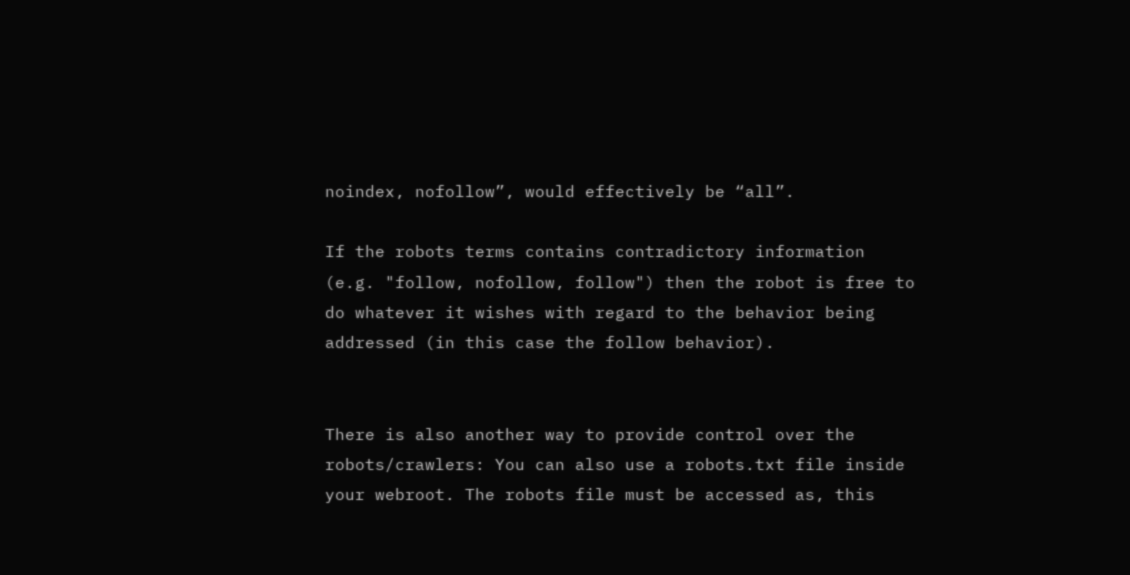noindex, nofollow”, would effectively be “all”.

If the robots terms contains contradictory information (e.g. "follow, nofollow, follow") then the robot is free to do whatever it wishes with regard to the behavior being addressed (in this case the follow behavior).


There is also another way to provide control over the robots/crawlers: You can also use a robots.txt file inside your webroot. The robots file must be accessed as, this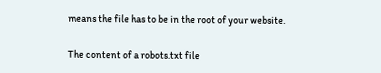means the file has to be in the root of your website.

The content of a robots.txt file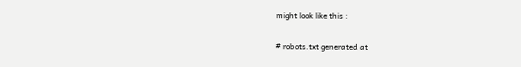might look like this :

# robots.txt generated at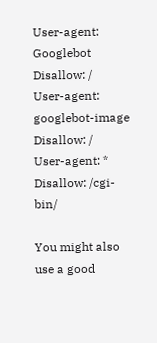User-agent: Googlebot
Disallow: /
User-agent: googlebot-image
Disallow: /
User-agent: *
Disallow: /cgi-bin/

You might also use a good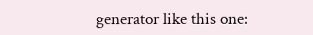generator like this one: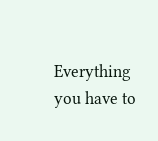Everything you have to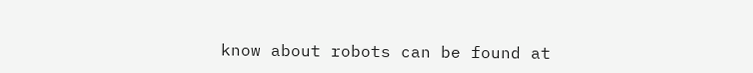know about robots can be found at